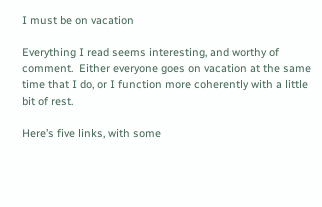I must be on vacation

Everything I read seems interesting, and worthy of comment.  Either everyone goes on vacation at the same time that I do, or I function more coherently with a little bit of rest.

Here’s five links, with some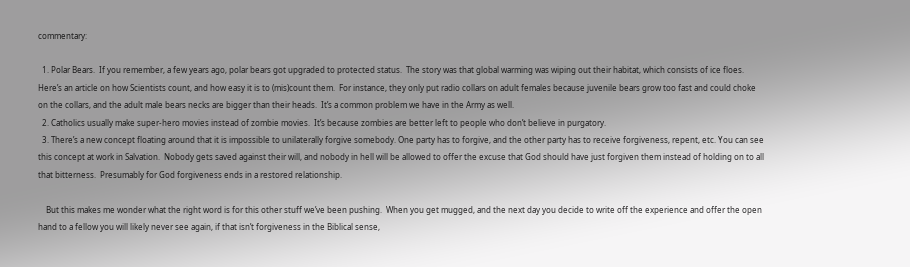commentary:

  1. Polar Bears.  If you remember, a few years ago, polar bears got upgraded to protected status.  The story was that global warming was wiping out their habitat, which consists of ice floes.  Here’s an article on how Scientists count, and how easy it is to (mis)count them.  For instance, they only put radio collars on adult females because juvenile bears grow too fast and could choke on the collars, and the adult male bears necks are bigger than their heads.  It’s a common problem we have in the Army as well.
  2. Catholics usually make super-hero movies instead of zombie movies.  It’s because zombies are better left to people who don’t believe in purgatory.
  3. There’s a new concept floating around that it is impossible to unilaterally forgive somebody. One party has to forgive, and the other party has to receive forgiveness, repent, etc. You can see this concept at work in Salvation.  Nobody gets saved against their will, and nobody in hell will be allowed to offer the excuse that God should have just forgiven them instead of holding on to all that bitterness.  Presumably for God forgiveness ends in a restored relationship.

    But this makes me wonder what the right word is for this other stuff we’ve been pushing.  When you get mugged, and the next day you decide to write off the experience and offer the open hand to a fellow you will likely never see again, if that isn’t forgiveness in the Biblical sense,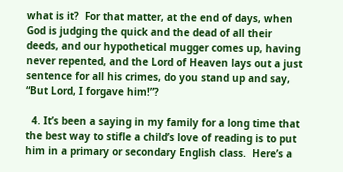what is it?  For that matter, at the end of days, when God is judging the quick and the dead of all their deeds, and our hypothetical mugger comes up, having never repented, and the Lord of Heaven lays out a just sentence for all his crimes, do you stand up and say, “But Lord, I forgave him!”?

  4. It’s been a saying in my family for a long time that the best way to stifle a child’s love of reading is to put him in a primary or secondary English class.  Here’s a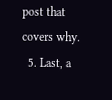post that covers why.
  5. Last, a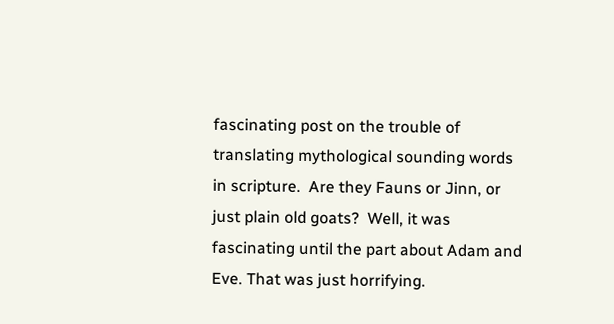fascinating post on the trouble of translating mythological sounding words in scripture.  Are they Fauns or Jinn, or just plain old goats?  Well, it was fascinating until the part about Adam and Eve. That was just horrifying.